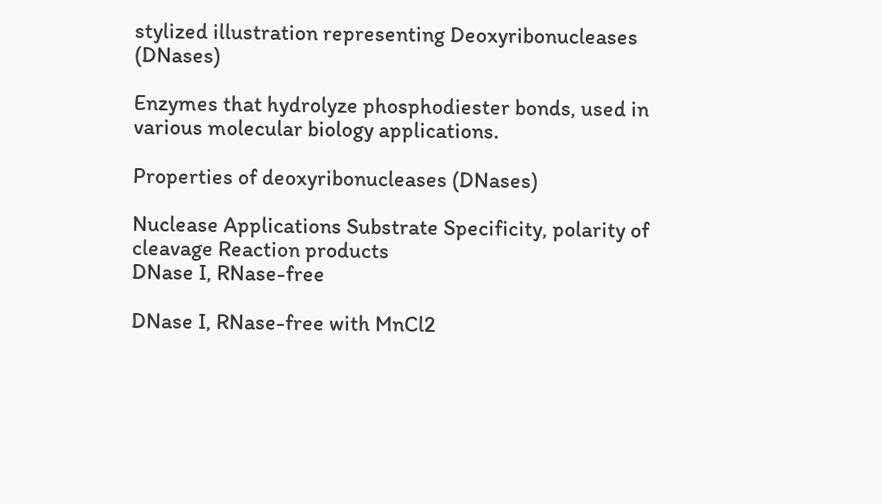stylized illustration representing Deoxyribonucleases (DNases)

Enzymes that hydrolyze phosphodiester bonds, used in various molecular biology applications.

Properties of deoxyribonucleases (DNases)

Nuclease Applications Substrate Specificity, polarity of cleavage Reaction products
DNase I, RNase-free

DNase I, RNase-free with MnCl2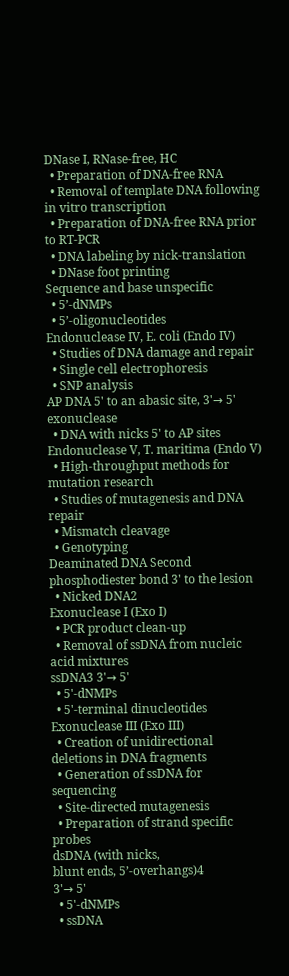DNase I, RNase-free, HC
  • Preparation of DNA-free RNA
  • Removal of template DNA following in vitro transcription
  • Preparation of DNA-free RNA prior to RT-PCR
  • DNA labeling by nick-translation
  • DNase foot printing
Sequence and base unspecific
  • 5’-dNMPs
  • 5’-oligonucleotides
Endonuclease IV, E. coli (Endo IV)
  • Studies of DNA damage and repair
  • Single cell electrophoresis
  • SNP analysis
AP DNA 5' to an abasic site, 3'→ 5' exonuclease
  • DNA with nicks 5' to AP sites
Endonuclease V, T. maritima (Endo V)
  • High-throughput methods for mutation research
  • Studies of mutagenesis and DNA repair
  • Mismatch cleavage
  • Genotyping
Deaminated DNA Second phosphodiester bond 3' to the lesion
  • Nicked DNA2
Exonuclease I (Exo I)
  • PCR product clean-up
  • Removal of ssDNA from nucleic acid mixtures
ssDNA3 3'→ 5'
  • 5'-dNMPs
  • 5'-terminal dinucleotides
Exonuclease III (Exo III)
  • Creation of unidirectional deletions in DNA fragments
  • Generation of ssDNA for sequencing
  • Site-directed mutagenesis
  • Preparation of strand specific probes
dsDNA (with nicks,
blunt ends, 5’-overhangs)4
3'→ 5'
  • 5'-dNMPs
  • ssDNA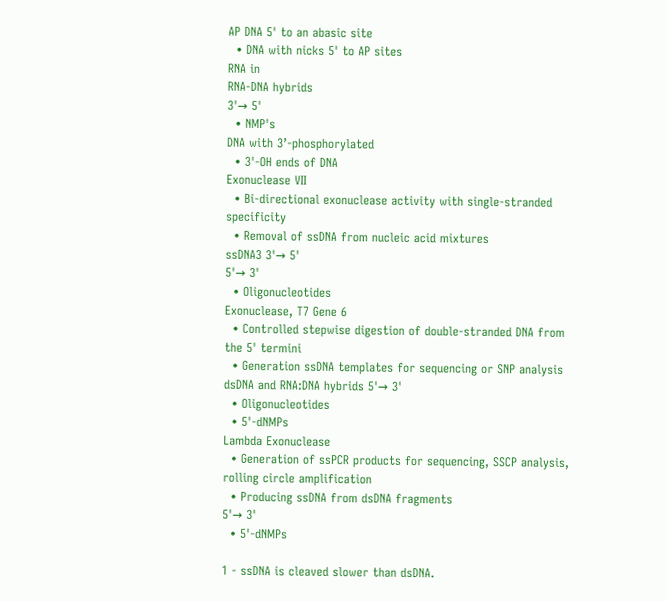AP DNA 5' to an abasic site
  • DNA with nicks 5' to AP sites
RNA in
RNA-DNA hybrids
3'→ 5'
  • NMP's
DNA with 3’-phosphorylated
  • 3'-OH ends of DNA
Exonuclease VII
  • Bi-directional exonuclease activity with single-stranded specificity
  • Removal of ssDNA from nucleic acid mixtures
ssDNA3 3'→ 5'
5'→ 3'
  • Oligonucleotides
Exonuclease, T7 Gene 6
  • Controlled stepwise digestion of double-stranded DNA from the 5' termini
  • Generation ssDNA templates for sequencing or SNP analysis
dsDNA and RNA:DNA hybrids 5'→ 3'
  • Oligonucleotides
  • 5'-dNMPs
Lambda Exonuclease
  • Generation of ssPCR products for sequencing, SSCP analysis, rolling circle amplification
  • Producing ssDNA from dsDNA fragments
5'→ 3'
  • 5'-dNMPs

1 - ssDNA is cleaved slower than dsDNA.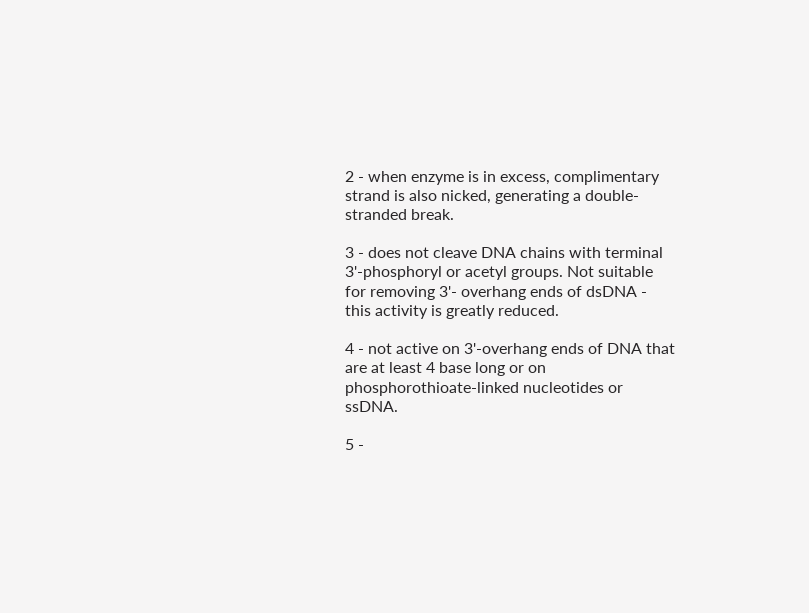2 - when enzyme is in excess, complimentary strand is also nicked, generating a double-stranded break.

3 - does not cleave DNA chains with terminal 3'-phosphoryl or acetyl groups. Not suitable for removing 3'- overhang ends of dsDNA - this activity is greatly reduced.

4 - not active on 3'-overhang ends of DNA that are at least 4 base long or on phosphorothioate-linked nucleotides or ssDNA.

5 -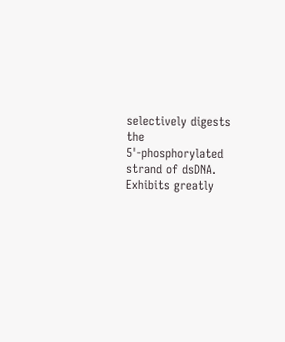selectively digests the 5'-phosphorylated strand of dsDNA. Exhibits greatly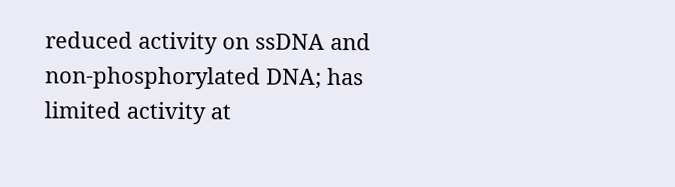reduced activity on ssDNA and non-phosphorylated DNA; has limited activity at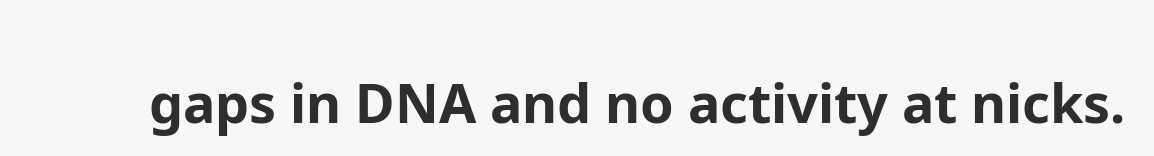gaps in DNA and no activity at nicks.